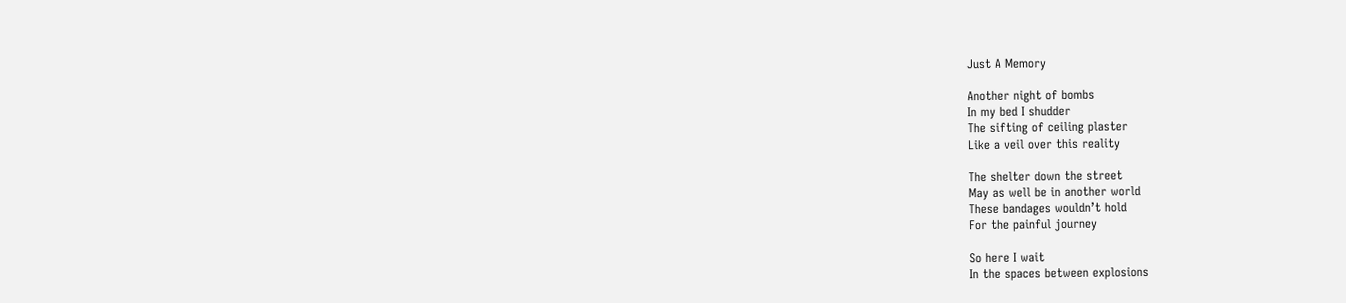Just A Memory

Another night of bombs
In my bed I shudder
The sifting of ceiling plaster
Like a veil over this reality

The shelter down the street
May as well be in another world
These bandages wouldn’t hold
For the painful journey

So here I wait
In the spaces between explosions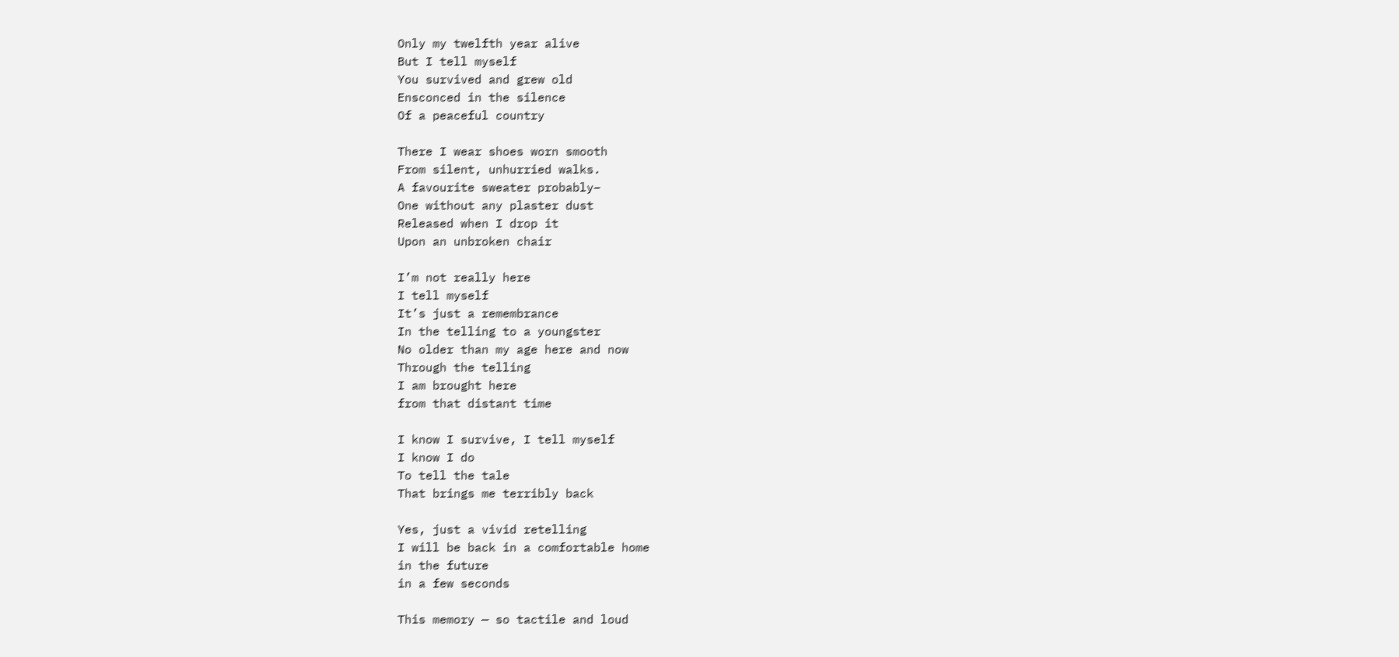Only my twelfth year alive
But I tell myself
You survived and grew old
Ensconced in the silence
Of a peaceful country

There I wear shoes worn smooth
From silent, unhurried walks.
A favourite sweater probably–
One without any plaster dust
Released when I drop it
Upon an unbroken chair

I’m not really here
I tell myself
It’s just a remembrance
In the telling to a youngster
No older than my age here and now
Through the telling
I am brought here
from that distant time

I know I survive, I tell myself
I know I do
To tell the tale
That brings me terribly back

Yes, just a vivid retelling
I will be back in a comfortable home
in the future
in a few seconds

This memory — so tactile and loud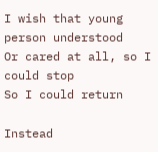I wish that young person understood
Or cared at all, so I could stop
So I could return

Instead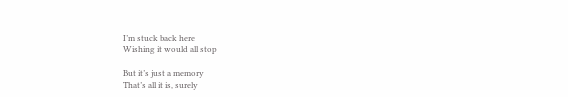I’m stuck back here
Wishing it would all stop

But it’s just a memory
That’s all it is, surely